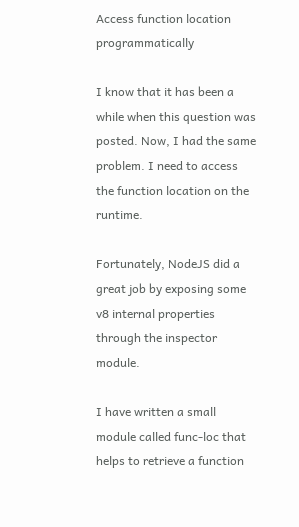Access function location programmatically

I know that it has been a while when this question was posted. Now, I had the same problem. I need to access the function location on the runtime.

Fortunately, NodeJS did a great job by exposing some v8 internal properties through the inspector module.

I have written a small module called func-loc that helps to retrieve a function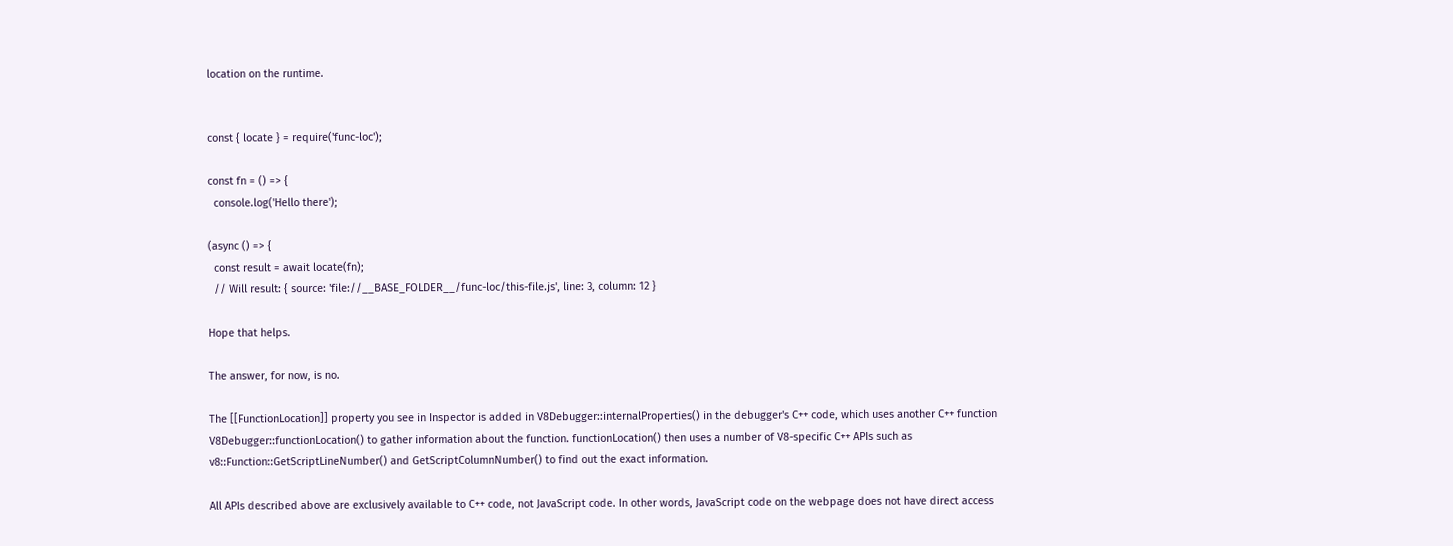location on the runtime.


const { locate } = require('func-loc');

const fn = () => {
  console.log('Hello there');

(async () => {
  const result = await locate(fn);
  // Will result: { source: 'file://__BASE_FOLDER__/func-loc/this-file.js', line: 3, column: 12 }

Hope that helps.

The answer, for now, is no.

The [[FunctionLocation]] property you see in Inspector is added in V8Debugger::internalProperties() in the debugger's C++ code, which uses another C++ function V8Debugger::functionLocation() to gather information about the function. functionLocation() then uses a number of V8-specific C++ APIs such as v8::Function::GetScriptLineNumber() and GetScriptColumnNumber() to find out the exact information.

All APIs described above are exclusively available to C++ code, not JavaScript code. In other words, JavaScript code on the webpage does not have direct access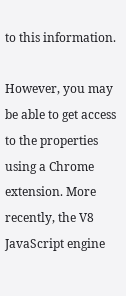to this information.

However, you may be able to get access to the properties using a Chrome extension. More recently, the V8 JavaScript engine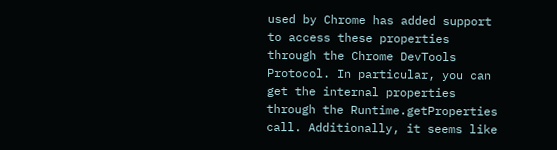used by Chrome has added support to access these properties through the Chrome DevTools Protocol. In particular, you can get the internal properties through the Runtime.getProperties call. Additionally, it seems like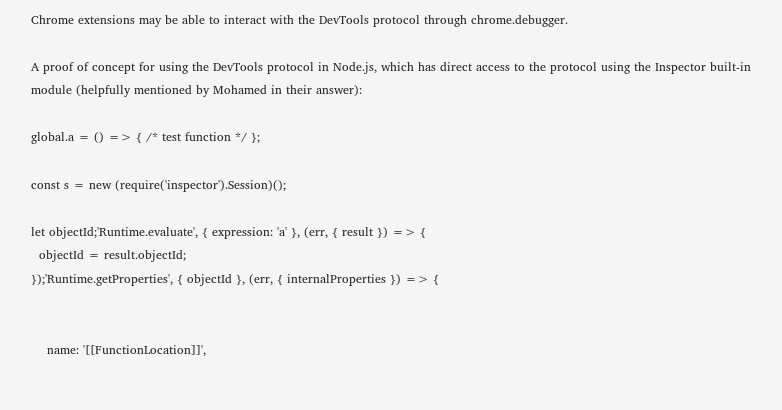Chrome extensions may be able to interact with the DevTools protocol through chrome.debugger.

A proof of concept for using the DevTools protocol in Node.js, which has direct access to the protocol using the Inspector built-in module (helpfully mentioned by Mohamed in their answer):

global.a = () => { /* test function */ };

const s = new (require('inspector').Session)();

let objectId;'Runtime.evaluate', { expression: 'a' }, (err, { result }) => {
  objectId = result.objectId;
});'Runtime.getProperties', { objectId }, (err, { internalProperties }) => {


    name: '[[FunctionLocation]]',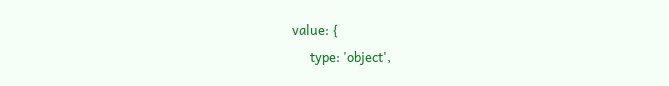value: {
      type: 'object',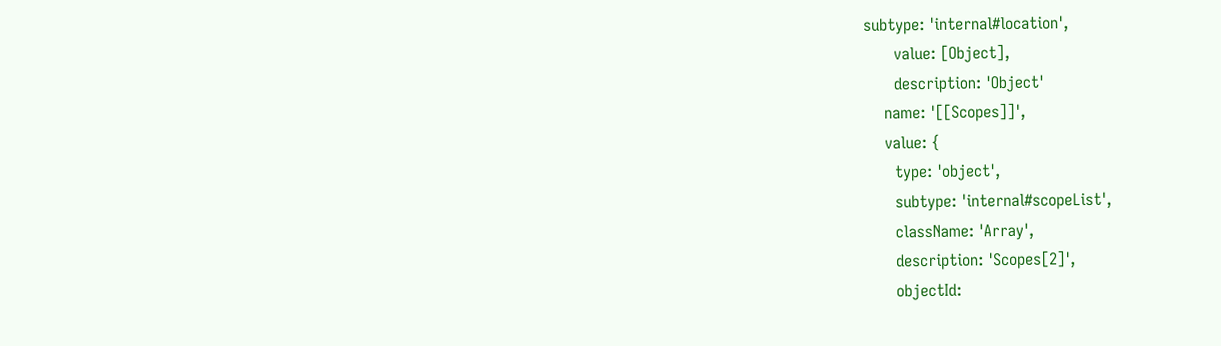subtype: 'internal#location',
      value: [Object],
      description: 'Object'
    name: '[[Scopes]]',
    value: {
      type: 'object',
      subtype: 'internal#scopeList',
      className: 'Array',
      description: 'Scopes[2]',
      objectId: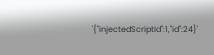'{"injectedScriptId":1,"id":24}'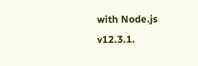with Node.js v12.3.1.